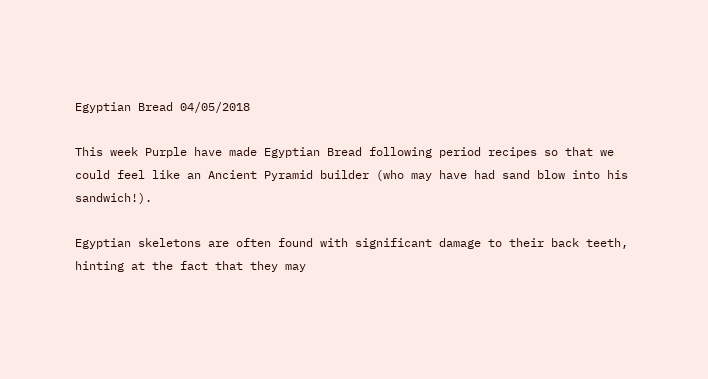Egyptian Bread 04/05/2018

This week Purple have made Egyptian Bread following period recipes so that we could feel like an Ancient Pyramid builder (who may have had sand blow into his sandwich!).

Egyptian skeletons are often found with significant damage to their back teeth, hinting at the fact that they may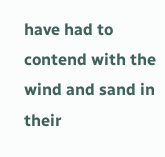have had to contend with the wind and sand in their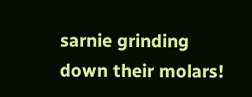sarnie grinding down their molars!